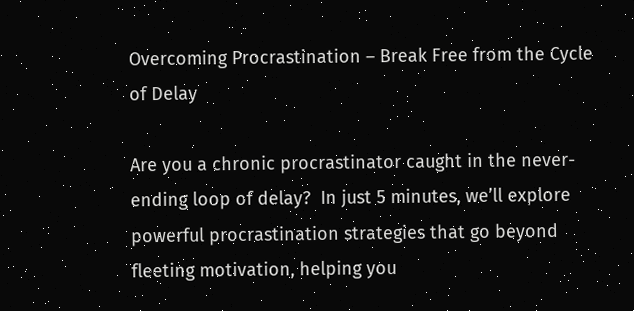Overcoming Procrastination – Break Free from the Cycle of Delay

Are you a chronic procrastinator caught in the never-ending loop of delay?  In just 5 minutes, we’ll explore powerful procrastination strategies that go beyond fleeting motivation, helping you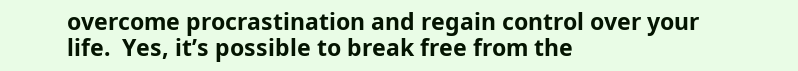overcome procrastination and regain control over your life.  Yes, it’s possible to break free from the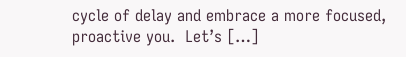cycle of delay and embrace a more focused, proactive you.  Let’s […]